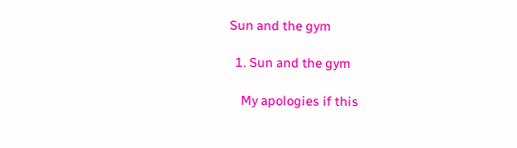Sun and the gym

  1. Sun and the gym

    My apologies if this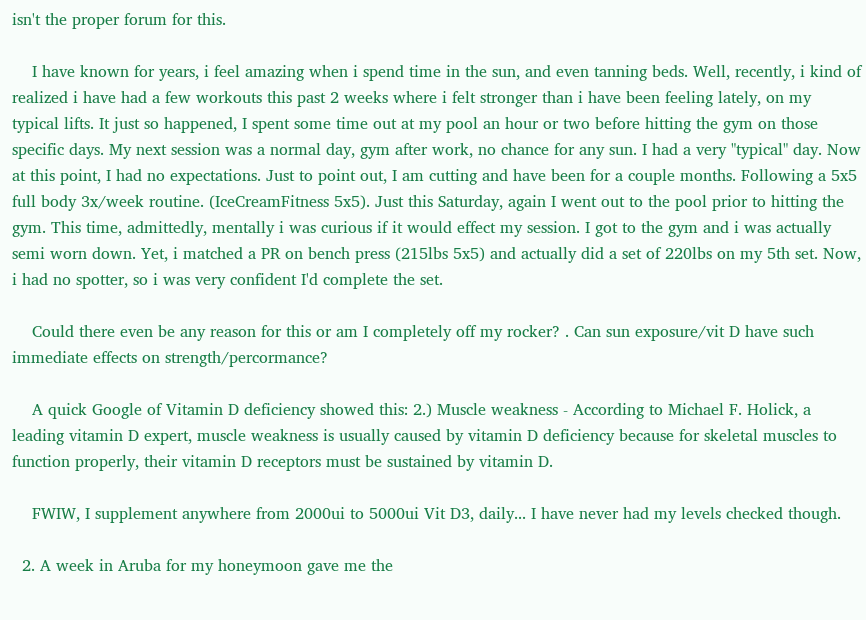isn't the proper forum for this.

    I have known for years, i feel amazing when i spend time in the sun, and even tanning beds. Well, recently, i kind of realized i have had a few workouts this past 2 weeks where i felt stronger than i have been feeling lately, on my typical lifts. It just so happened, I spent some time out at my pool an hour or two before hitting the gym on those specific days. My next session was a normal day, gym after work, no chance for any sun. I had a very "typical" day. Now at this point, I had no expectations. Just to point out, I am cutting and have been for a couple months. Following a 5x5 full body 3x/week routine. (IceCreamFitness 5x5). Just this Saturday, again I went out to the pool prior to hitting the gym. This time, admittedly, mentally i was curious if it would effect my session. I got to the gym and i was actually semi worn down. Yet, i matched a PR on bench press (215lbs 5x5) and actually did a set of 220lbs on my 5th set. Now, i had no spotter, so i was very confident I'd complete the set.

    Could there even be any reason for this or am I completely off my rocker? . Can sun exposure/vit D have such immediate effects on strength/percormance?

    A quick Google of Vitamin D deficiency showed this: 2.) Muscle weakness - According to Michael F. Holick, a leading vitamin D expert, muscle weakness is usually caused by vitamin D deficiency because for skeletal muscles to function properly, their vitamin D receptors must be sustained by vitamin D.

    FWIW, I supplement anywhere from 2000ui to 5000ui Vit D3, daily... I have never had my levels checked though.

  2. A week in Aruba for my honeymoon gave me the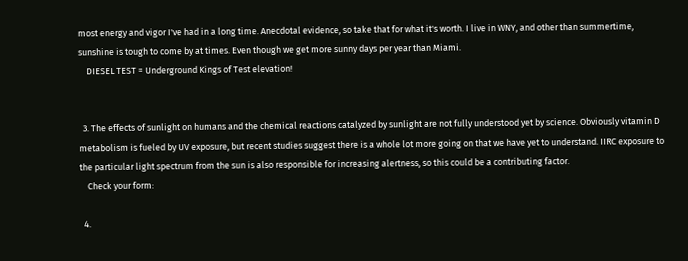most energy and vigor I've had in a long time. Anecdotal evidence, so take that for what it's worth. I live in WNY, and other than summertime, sunshine is tough to come by at times. Even though we get more sunny days per year than Miami.
    DIESEL TEST = Underground Kings of Test elevation!


  3. The effects of sunlight on humans and the chemical reactions catalyzed by sunlight are not fully understood yet by science. Obviously vitamin D metabolism is fueled by UV exposure, but recent studies suggest there is a whole lot more going on that we have yet to understand. IIRC exposure to the particular light spectrum from the sun is also responsible for increasing alertness, so this could be a contributing factor.
    Check your form:

  4.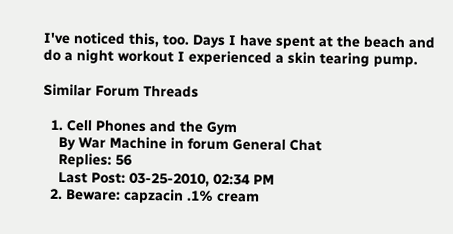I've noticed this, too. Days I have spent at the beach and do a night workout I experienced a skin tearing pump.

Similar Forum Threads

  1. Cell Phones and the Gym
    By War Machine in forum General Chat
    Replies: 56
    Last Post: 03-25-2010, 02:34 PM
  2. Beware: capzacin .1% cream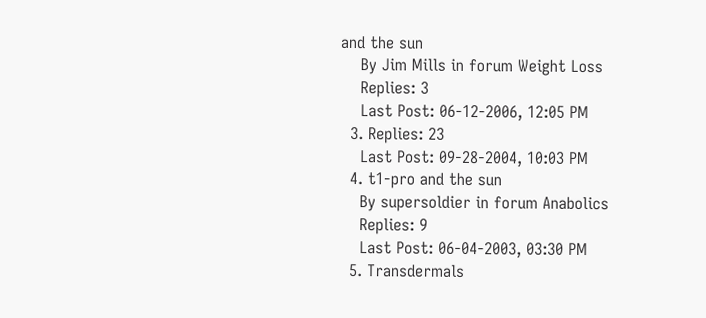and the sun
    By Jim Mills in forum Weight Loss
    Replies: 3
    Last Post: 06-12-2006, 12:05 PM
  3. Replies: 23
    Last Post: 09-28-2004, 10:03 PM
  4. t1-pro and the sun
    By supersoldier in forum Anabolics
    Replies: 9
    Last Post: 06-04-2003, 03:30 PM
  5. Transdermals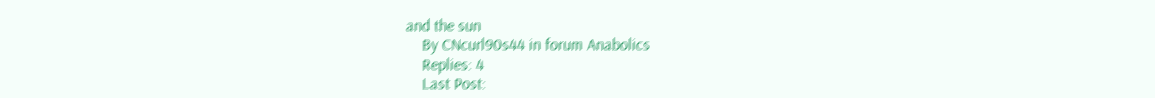and the sun
    By CNcurl90s44 in forum Anabolics
    Replies: 4
    Last Post: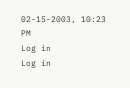02-15-2003, 10:23 PM
Log in
Log in